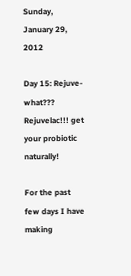Sunday, January 29, 2012

Day 15: Rejuve- what??? Rejuvelac!!! get your probiotic naturally!

For the past few days I have making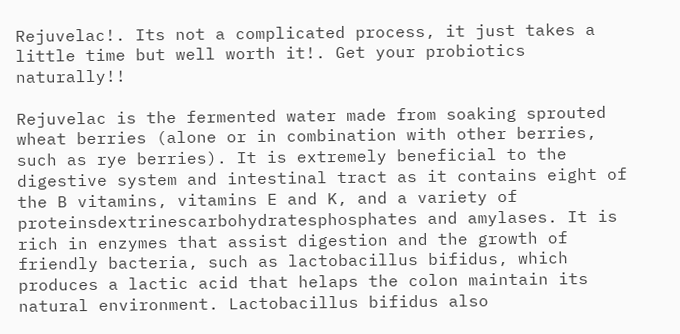Rejuvelac!. Its not a complicated process, it just takes a little time but well worth it!. Get your probiotics naturally!!

Rejuvelac is the fermented water made from soaking sprouted wheat berries (alone or in combination with other berries, such as rye berries). It is extremely beneficial to the digestive system and intestinal tract as it contains eight of the B vitamins, vitamins E and K, and a variety of proteinsdextrinescarbohydratesphosphates and amylases. It is rich in enzymes that assist digestion and the growth of friendly bacteria, such as lactobacillus bifidus, which produces a lactic acid that helaps the colon maintain its natural environment. Lactobacillus bifidus also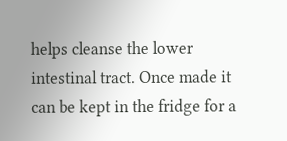helps cleanse the lower intestinal tract. Once made it can be kept in the fridge for a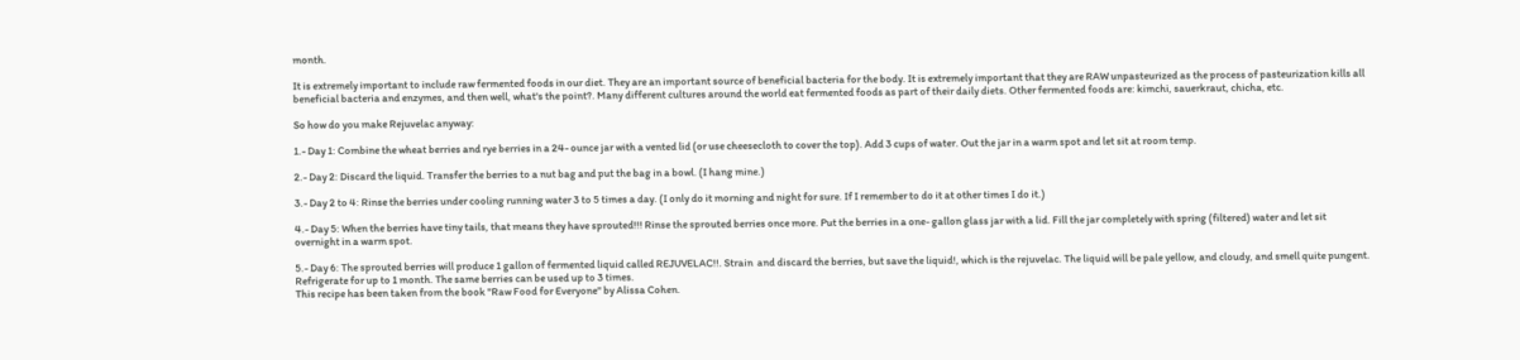month.

It is extremely important to include raw fermented foods in our diet. They are an important source of beneficial bacteria for the body. It is extremely important that they are RAW unpasteurized as the process of pasteurization kills all beneficial bacteria and enzymes, and then well, what's the point?. Many different cultures around the world eat fermented foods as part of their daily diets. Other fermented foods are: kimchi, sauerkraut, chicha, etc.

So how do you make Rejuvelac anyway:

1.- Day 1: Combine the wheat berries and rye berries in a 24- ounce jar with a vented lid (or use cheesecloth to cover the top). Add 3 cups of water. Out the jar in a warm spot and let sit at room temp.

2.- Day 2: Discard the liquid. Transfer the berries to a nut bag and put the bag in a bowl. (I hang mine.)

3.- Day 2 to 4: Rinse the berries under cooling running water 3 to 5 times a day. (I only do it morning and night for sure. If I remember to do it at other times I do it.)

4.- Day 5: When the berries have tiny tails, that means they have sprouted!!! Rinse the sprouted berries once more. Put the berries in a one- gallon glass jar with a lid. Fill the jar completely with spring (filtered) water and let sit overnight in a warm spot.

5.- Day 6: The sprouted berries will produce 1 gallon of fermented liquid called REJUVELAC!!. Strain  and discard the berries, but save the liquid!, which is the rejuvelac. The liquid will be pale yellow, and cloudy, and smell quite pungent. Refrigerate for up to 1 month. The same berries can be used up to 3 times.
This recipe has been taken from the book "Raw Food for Everyone" by Alissa Cohen.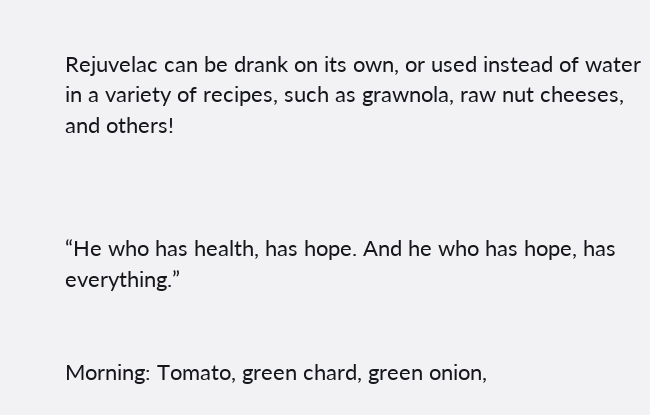Rejuvelac can be drank on its own, or used instead of water in a variety of recipes, such as grawnola, raw nut cheeses, and others!



“He who has health, has hope. And he who has hope, has everything.”


Morning: Tomato, green chard, green onion,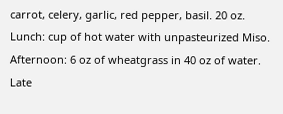carrot, celery, garlic, red pepper, basil. 20 oz.
Lunch: cup of hot water with unpasteurized Miso.
Afternoon: 6 oz of wheatgrass in 40 oz of water.
Late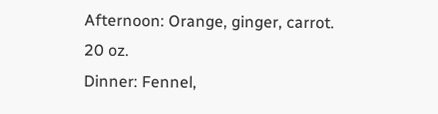Afternoon: Orange, ginger, carrot. 20 oz.
Dinner: Fennel,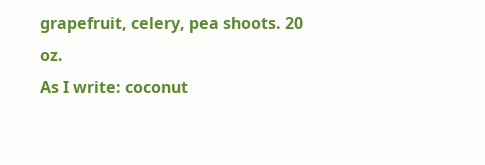grapefruit, celery, pea shoots. 20 oz.
As I write: coconut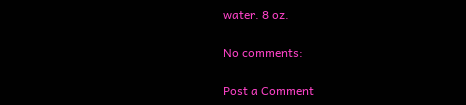water. 8 oz.

No comments:

Post a Comment